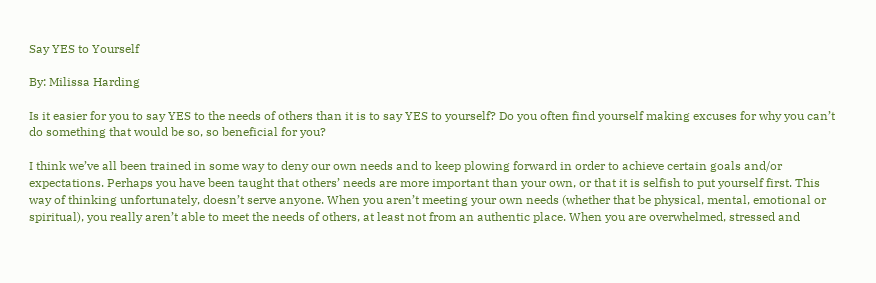Say YES to Yourself

By: Milissa Harding

Is it easier for you to say YES to the needs of others than it is to say YES to yourself? Do you often find yourself making excuses for why you can’t do something that would be so, so beneficial for you?

I think we’ve all been trained in some way to deny our own needs and to keep plowing forward in order to achieve certain goals and/or expectations. Perhaps you have been taught that others’ needs are more important than your own, or that it is selfish to put yourself first. This way of thinking unfortunately, doesn’t serve anyone. When you aren’t meeting your own needs (whether that be physical, mental, emotional or spiritual), you really aren’t able to meet the needs of others, at least not from an authentic place. When you are overwhelmed, stressed and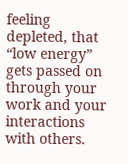feeling depleted, that “low energy” gets passed on through your work and your interactions with others.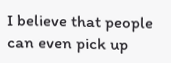I believe that people can even pick up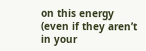on this energy (even if they aren’t in your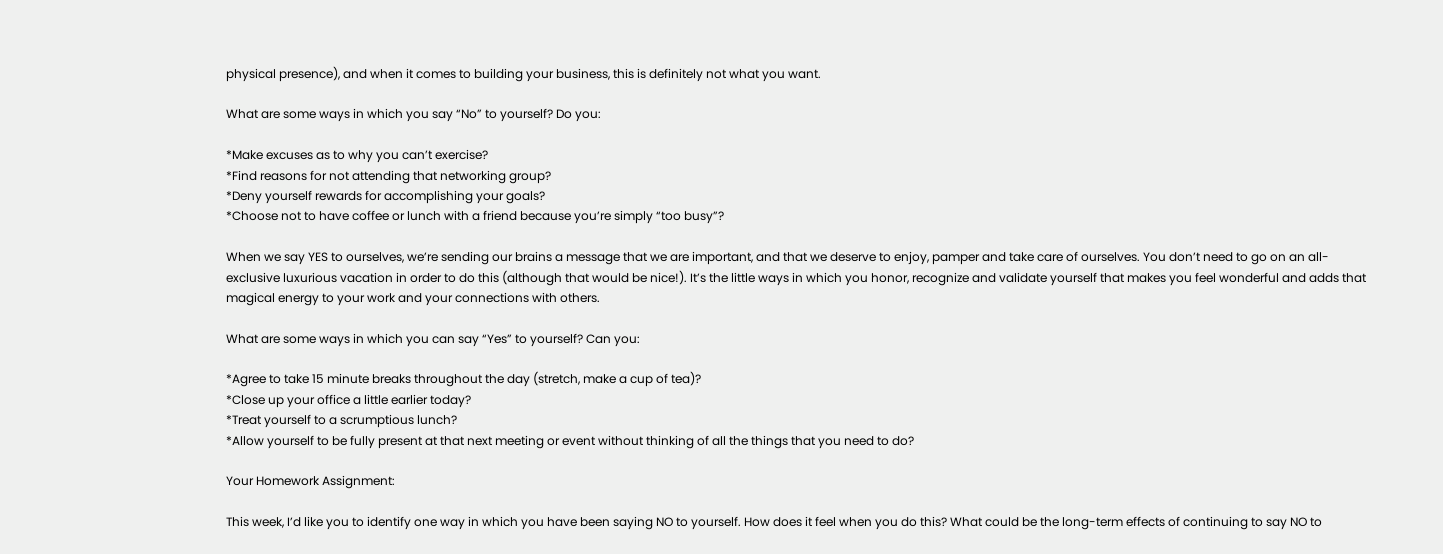physical presence), and when it comes to building your business, this is definitely not what you want.

What are some ways in which you say “No” to yourself? Do you:

*Make excuses as to why you can’t exercise?
*Find reasons for not attending that networking group?
*Deny yourself rewards for accomplishing your goals?
*Choose not to have coffee or lunch with a friend because you’re simply “too busy”?

When we say YES to ourselves, we’re sending our brains a message that we are important, and that we deserve to enjoy, pamper and take care of ourselves. You don’t need to go on an all-exclusive luxurious vacation in order to do this (although that would be nice!). It’s the little ways in which you honor, recognize and validate yourself that makes you feel wonderful and adds that magical energy to your work and your connections with others.

What are some ways in which you can say “Yes” to yourself? Can you:

*Agree to take 15 minute breaks throughout the day (stretch, make a cup of tea)?
*Close up your office a little earlier today?
*Treat yourself to a scrumptious lunch?
*Allow yourself to be fully present at that next meeting or event without thinking of all the things that you need to do?

Your Homework Assignment:

This week, I’d like you to identify one way in which you have been saying NO to yourself. How does it feel when you do this? What could be the long-term effects of continuing to say NO to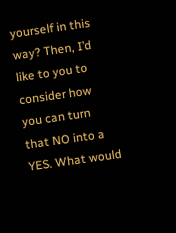yourself in this way? Then, I’d like to you to consider how you can turn that NO into a YES. What would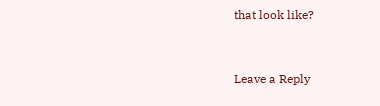that look like?


Leave a Reply